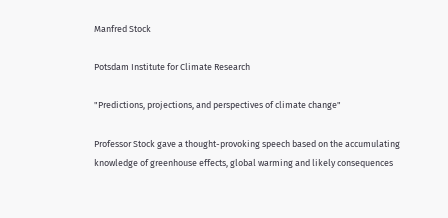Manfred Stock

Potsdam Institute for Climate Research

"Predictions, projections, and perspectives of climate change"

Professor Stock gave a thought-provoking speech based on the accumulating knowledge of greenhouse effects, global warming and likely consequences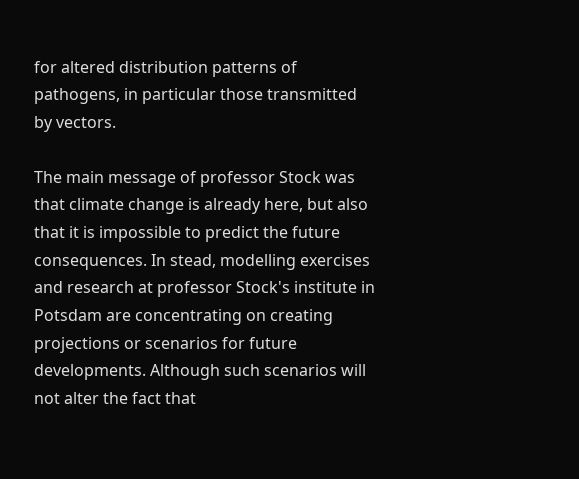for altered distribution patterns of pathogens, in particular those transmitted by vectors.

The main message of professor Stock was that climate change is already here, but also that it is impossible to predict the future consequences. In stead, modelling exercises and research at professor Stock's institute in Potsdam are concentrating on creating projections or scenarios for future developments. Although such scenarios will not alter the fact that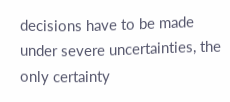decisions have to be made under severe uncertainties, the only certainty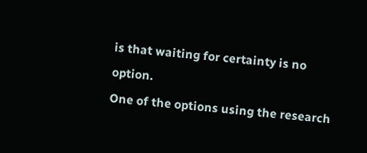is that waiting for certainty is no option.
One of the options using the research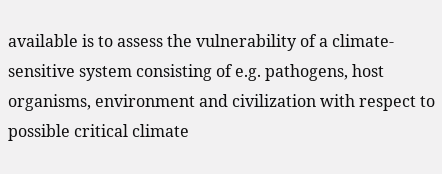available is to assess the vulnerability of a climate-sensitive system consisting of e.g. pathogens, host organisms, environment and civilization with respect to possible critical climate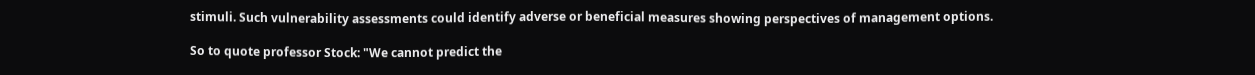stimuli. Such vulnerability assessments could identify adverse or beneficial measures showing perspectives of management options.

So to quote professor Stock: "We cannot predict the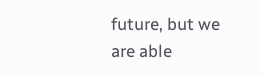future, but we are able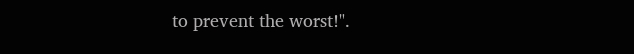to prevent the worst!".